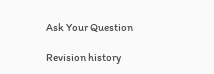Ask Your Question

Revision history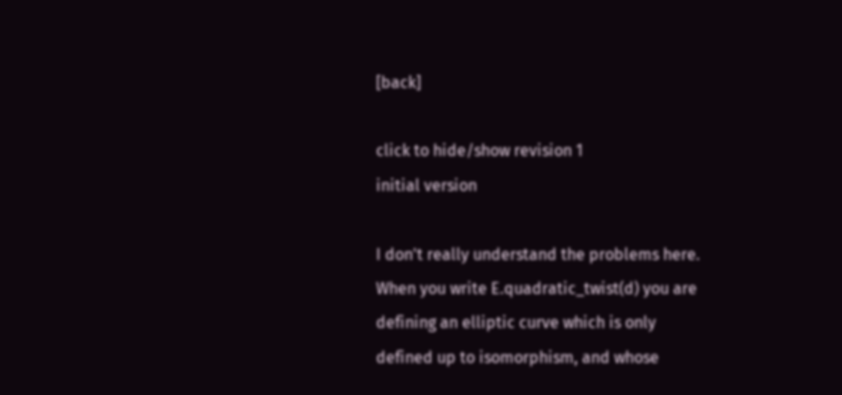[back]

click to hide/show revision 1
initial version

I don't really understand the problems here. When you write E.quadratic_twist(d) you are defining an elliptic curve which is only defined up to isomorphism, and whose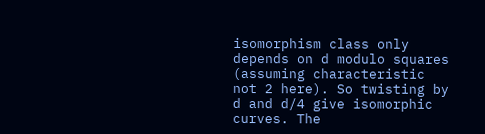isomorphism class only depends on d modulo squares (assuming characteristic not 2 here). So twisting by d and d/4 give isomorphic curves. The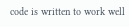code is written to work well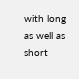with long as well as short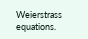Weierstrass equations.